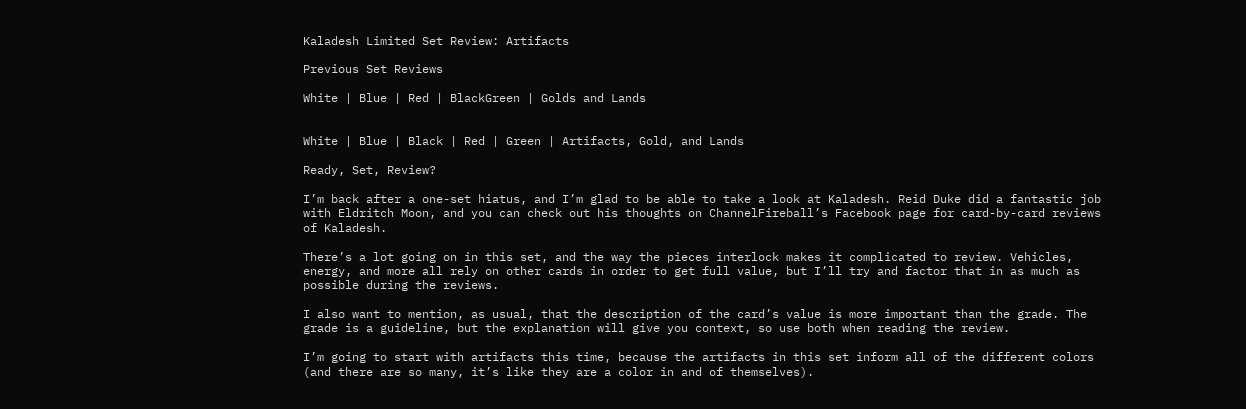Kaladesh Limited Set Review: Artifacts

Previous Set Reviews

White | Blue | Red | BlackGreen | Golds and Lands


White | Blue | Black | Red | Green | Artifacts, Gold, and Lands

Ready, Set, Review?

I’m back after a one-set hiatus, and I’m glad to be able to take a look at Kaladesh. Reid Duke did a fantastic job with Eldritch Moon, and you can check out his thoughts on ChannelFireball’s Facebook page for card-by-card reviews of Kaladesh.

There’s a lot going on in this set, and the way the pieces interlock makes it complicated to review. Vehicles, energy, and more all rely on other cards in order to get full value, but I’ll try and factor that in as much as possible during the reviews.

I also want to mention, as usual, that the description of the card’s value is more important than the grade. The grade is a guideline, but the explanation will give you context, so use both when reading the review.

I’m going to start with artifacts this time, because the artifacts in this set inform all of the different colors (and there are so many, it’s like they are a color in and of themselves).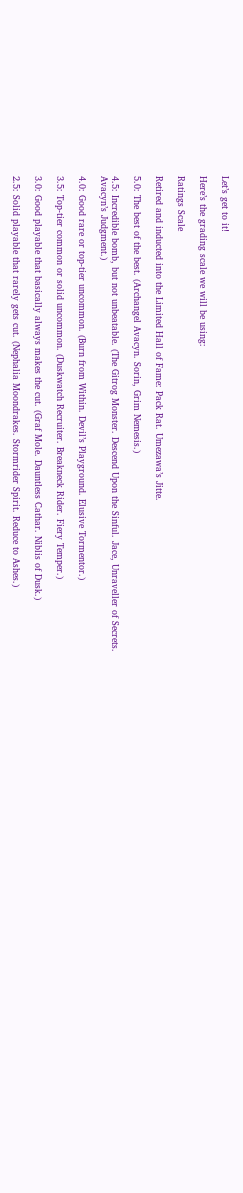Let’s get to it!

Here’s the grading scale we will be using:

Ratings Scale

Retired and inducted into the Limited Hall of Fame: Pack Rat. Umezawa’s Jitte.

5.0: The best of the best. (Archangel Avacyn. Sorin, Grim Nemesis.)

4.5: Incredible bomb, but not unbeatable. (The Gitrog Monster. Descend Upon the Sinful. Jace, Unraveller of Secrets. Avacyn’s Judgment.)

4.0: Good rare or top-tier uncommon. (Burn from Within. Devil’s Playground. Elusive Tormentor.)

3.5: Top-tier common or solid uncommon. (Duskwatch Recruiter. Breakneck Rider. Fiery Temper.)

3.0: Good playable that basically always makes the cut. (Graf Mole. Dauntless Cathar. Niblis of Dusk.)

2.5: Solid playable that rarely gets cut. (Nephalia Moondrakes. Stormrider Spirit. Reduce to Ashes.)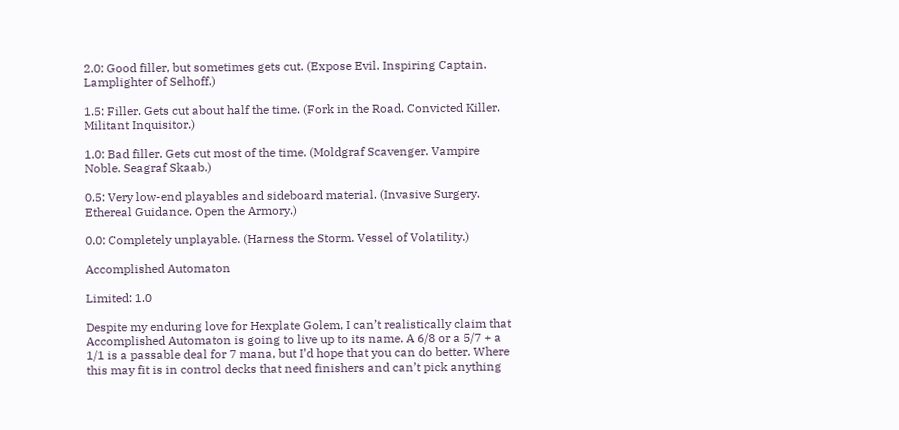2.0: Good filler, but sometimes gets cut. (Expose Evil. Inspiring Captain. Lamplighter of Selhoff.)

1.5: Filler. Gets cut about half the time. (Fork in the Road. Convicted Killer. Militant Inquisitor.)

1.0: Bad filler. Gets cut most of the time. (Moldgraf Scavenger. Vampire Noble. Seagraf Skaab.)

0.5: Very low-end playables and sideboard material. (Invasive Surgery. Ethereal Guidance. Open the Armory.)

0.0: Completely unplayable. (Harness the Storm. Vessel of Volatility.)

Accomplished Automaton

Limited: 1.0

Despite my enduring love for Hexplate Golem, I can’t realistically claim that Accomplished Automaton is going to live up to its name. A 6/8 or a 5/7 + a 1/1 is a passable deal for 7 mana, but I’d hope that you can do better. Where this may fit is in control decks that need finishers and can’t pick anything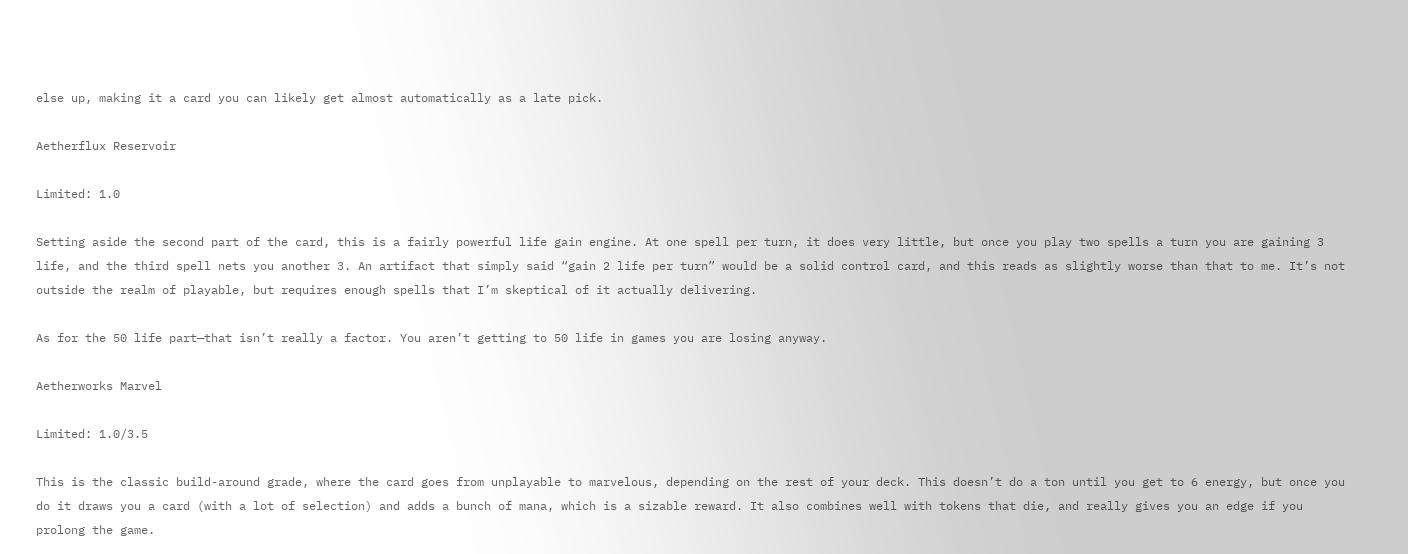else up, making it a card you can likely get almost automatically as a late pick.

Aetherflux Reservoir

Limited: 1.0

Setting aside the second part of the card, this is a fairly powerful life gain engine. At one spell per turn, it does very little, but once you play two spells a turn you are gaining 3 life, and the third spell nets you another 3. An artifact that simply said “gain 2 life per turn” would be a solid control card, and this reads as slightly worse than that to me. It’s not outside the realm of playable, but requires enough spells that I’m skeptical of it actually delivering.

As for the 50 life part—that isn’t really a factor. You aren’t getting to 50 life in games you are losing anyway.

Aetherworks Marvel

Limited: 1.0/3.5

This is the classic build-around grade, where the card goes from unplayable to marvelous, depending on the rest of your deck. This doesn’t do a ton until you get to 6 energy, but once you do it draws you a card (with a lot of selection) and adds a bunch of mana, which is a sizable reward. It also combines well with tokens that die, and really gives you an edge if you prolong the game.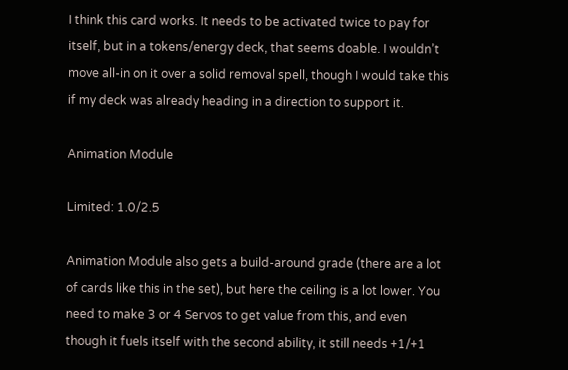I think this card works. It needs to be activated twice to pay for itself, but in a tokens/energy deck, that seems doable. I wouldn’t move all-in on it over a solid removal spell, though I would take this if my deck was already heading in a direction to support it.

Animation Module

Limited: 1.0/2.5

Animation Module also gets a build-around grade (there are a lot of cards like this in the set), but here the ceiling is a lot lower. You need to make 3 or 4 Servos to get value from this, and even though it fuels itself with the second ability, it still needs +1/+1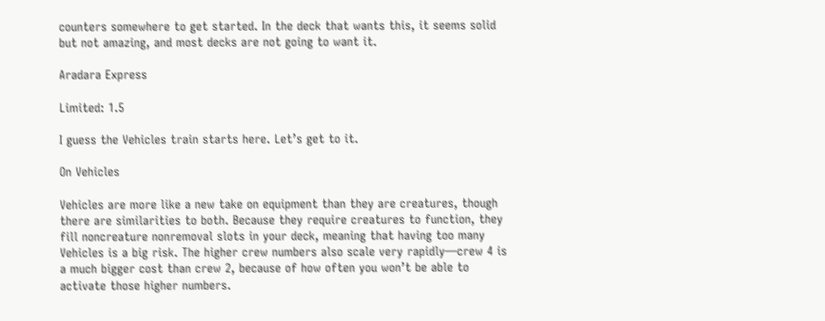counters somewhere to get started. In the deck that wants this, it seems solid but not amazing, and most decks are not going to want it.

Aradara Express

Limited: 1.5

I guess the Vehicles train starts here. Let’s get to it.

On Vehicles

Vehicles are more like a new take on equipment than they are creatures, though there are similarities to both. Because they require creatures to function, they fill noncreature nonremoval slots in your deck, meaning that having too many Vehicles is a big risk. The higher crew numbers also scale very rapidly—crew 4 is a much bigger cost than crew 2, because of how often you won’t be able to activate those higher numbers.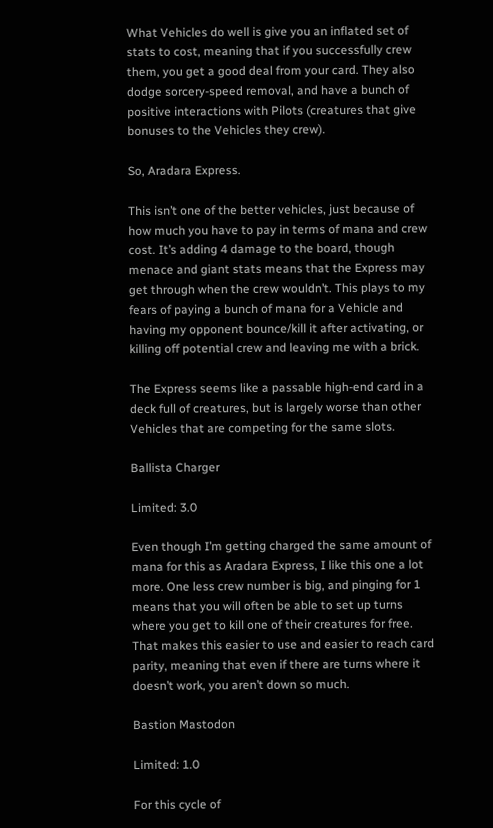What Vehicles do well is give you an inflated set of stats to cost, meaning that if you successfully crew them, you get a good deal from your card. They also dodge sorcery-speed removal, and have a bunch of positive interactions with Pilots (creatures that give bonuses to the Vehicles they crew).

So, Aradara Express.

This isn’t one of the better vehicles, just because of how much you have to pay in terms of mana and crew cost. It’s adding 4 damage to the board, though menace and giant stats means that the Express may get through when the crew wouldn’t. This plays to my fears of paying a bunch of mana for a Vehicle and having my opponent bounce/kill it after activating, or killing off potential crew and leaving me with a brick.

The Express seems like a passable high-end card in a deck full of creatures, but is largely worse than other Vehicles that are competing for the same slots.

Ballista Charger

Limited: 3.0

Even though I’m getting charged the same amount of mana for this as Aradara Express, I like this one a lot more. One less crew number is big, and pinging for 1 means that you will often be able to set up turns where you get to kill one of their creatures for free. That makes this easier to use and easier to reach card parity, meaning that even if there are turns where it doesn’t work, you aren’t down so much.

Bastion Mastodon

Limited: 1.0

For this cycle of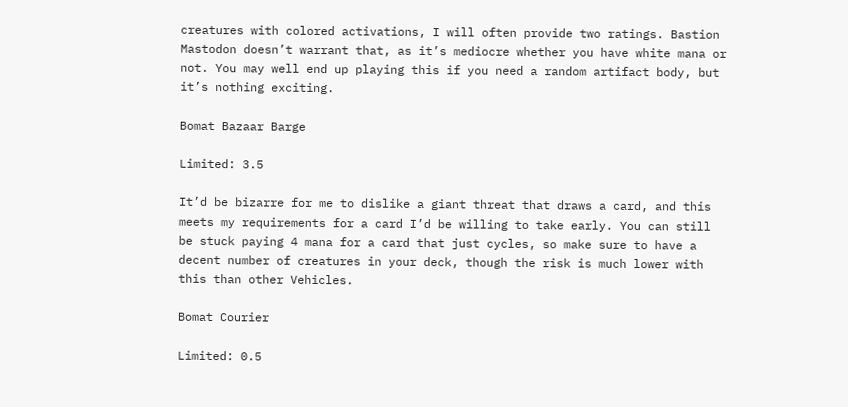creatures with colored activations, I will often provide two ratings. Bastion Mastodon doesn’t warrant that, as it’s mediocre whether you have white mana or not. You may well end up playing this if you need a random artifact body, but it’s nothing exciting.

Bomat Bazaar Barge

Limited: 3.5

It’d be bizarre for me to dislike a giant threat that draws a card, and this meets my requirements for a card I’d be willing to take early. You can still be stuck paying 4 mana for a card that just cycles, so make sure to have a decent number of creatures in your deck, though the risk is much lower with this than other Vehicles.

Bomat Courier

Limited: 0.5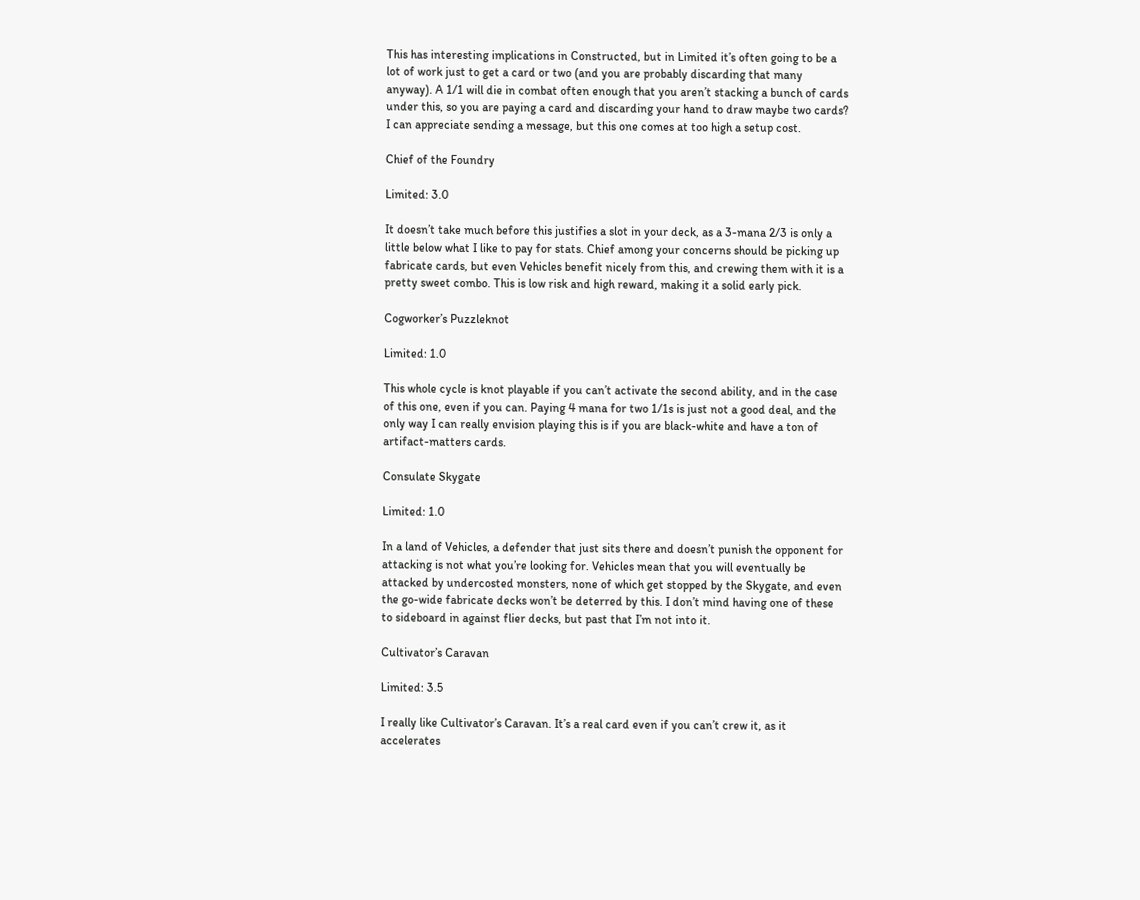This has interesting implications in Constructed, but in Limited it’s often going to be a lot of work just to get a card or two (and you are probably discarding that many anyway). A 1/1 will die in combat often enough that you aren’t stacking a bunch of cards under this, so you are paying a card and discarding your hand to draw maybe two cards? I can appreciate sending a message, but this one comes at too high a setup cost.

Chief of the Foundry

Limited: 3.0

It doesn’t take much before this justifies a slot in your deck, as a 3-mana 2/3 is only a little below what I like to pay for stats. Chief among your concerns should be picking up fabricate cards, but even Vehicles benefit nicely from this, and crewing them with it is a pretty sweet combo. This is low risk and high reward, making it a solid early pick.

Cogworker’s Puzzleknot

Limited: 1.0

This whole cycle is knot playable if you can’t activate the second ability, and in the case of this one, even if you can. Paying 4 mana for two 1/1s is just not a good deal, and the only way I can really envision playing this is if you are black-white and have a ton of artifact-matters cards.

Consulate Skygate

Limited: 1.0

In a land of Vehicles, a defender that just sits there and doesn’t punish the opponent for attacking is not what you’re looking for. Vehicles mean that you will eventually be attacked by undercosted monsters, none of which get stopped by the Skygate, and even the go-wide fabricate decks won’t be deterred by this. I don’t mind having one of these to sideboard in against flier decks, but past that I’m not into it.

Cultivator’s Caravan

Limited: 3.5

I really like Cultivator’s Caravan. It’s a real card even if you can’t crew it, as it accelerates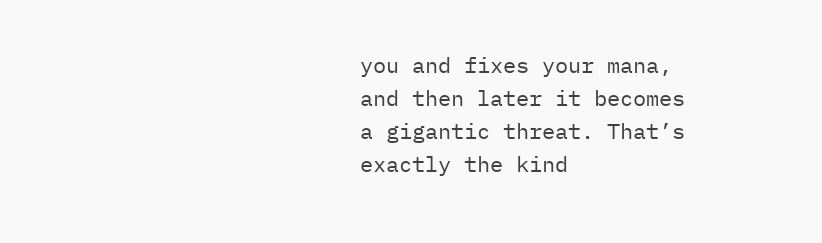you and fixes your mana, and then later it becomes a gigantic threat. That’s exactly the kind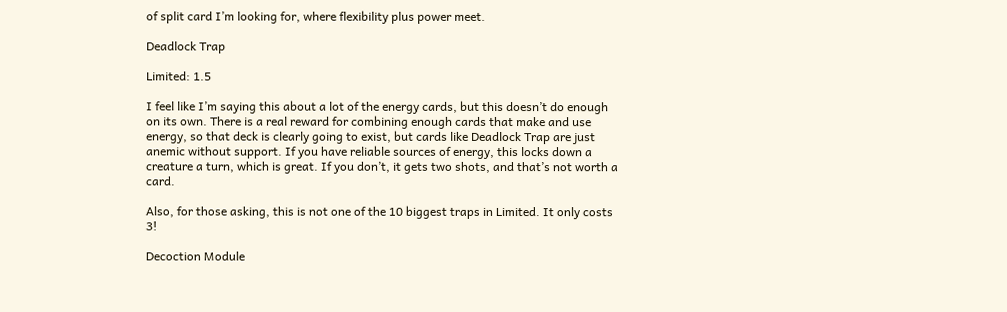of split card I’m looking for, where flexibility plus power meet.

Deadlock Trap

Limited: 1.5

I feel like I’m saying this about a lot of the energy cards, but this doesn’t do enough on its own. There is a real reward for combining enough cards that make and use energy, so that deck is clearly going to exist, but cards like Deadlock Trap are just anemic without support. If you have reliable sources of energy, this locks down a creature a turn, which is great. If you don’t, it gets two shots, and that’s not worth a card.

Also, for those asking, this is not one of the 10 biggest traps in Limited. It only costs 3!

Decoction Module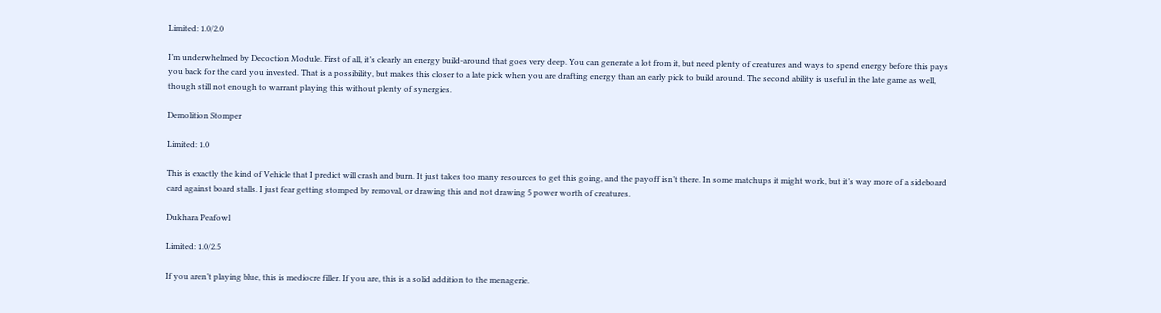Limited: 1.0/2.0

I’m underwhelmed by Decoction Module. First of all, it’s clearly an energy build-around that goes very deep. You can generate a lot from it, but need plenty of creatures and ways to spend energy before this pays you back for the card you invested. That is a possibility, but makes this closer to a late pick when you are drafting energy than an early pick to build around. The second ability is useful in the late game as well, though still not enough to warrant playing this without plenty of synergies.

Demolition Stomper

Limited: 1.0

This is exactly the kind of Vehicle that I predict will crash and burn. It just takes too many resources to get this going, and the payoff isn’t there. In some matchups it might work, but it’s way more of a sideboard card against board stalls. I just fear getting stomped by removal, or drawing this and not drawing 5 power worth of creatures.

Dukhara Peafowl

Limited: 1.0/2.5

If you aren’t playing blue, this is mediocre filler. If you are, this is a solid addition to the menagerie.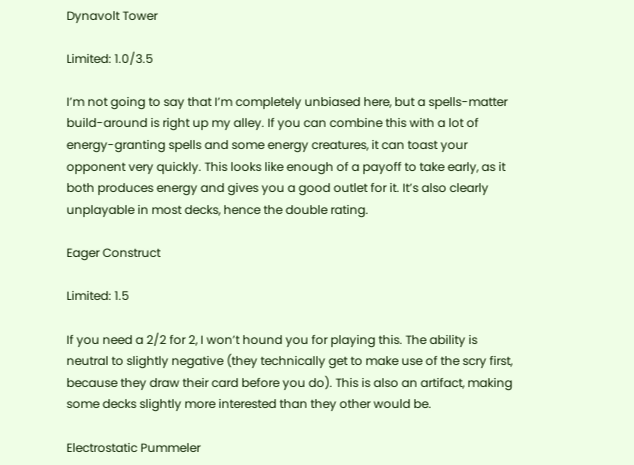Dynavolt Tower

Limited: 1.0/3.5

I’m not going to say that I’m completely unbiased here, but a spells-matter build-around is right up my alley. If you can combine this with a lot of energy-granting spells and some energy creatures, it can toast your opponent very quickly. This looks like enough of a payoff to take early, as it both produces energy and gives you a good outlet for it. It’s also clearly unplayable in most decks, hence the double rating.

Eager Construct

Limited: 1.5

If you need a 2/2 for 2, I won’t hound you for playing this. The ability is neutral to slightly negative (they technically get to make use of the scry first, because they draw their card before you do). This is also an artifact, making some decks slightly more interested than they other would be.

Electrostatic Pummeler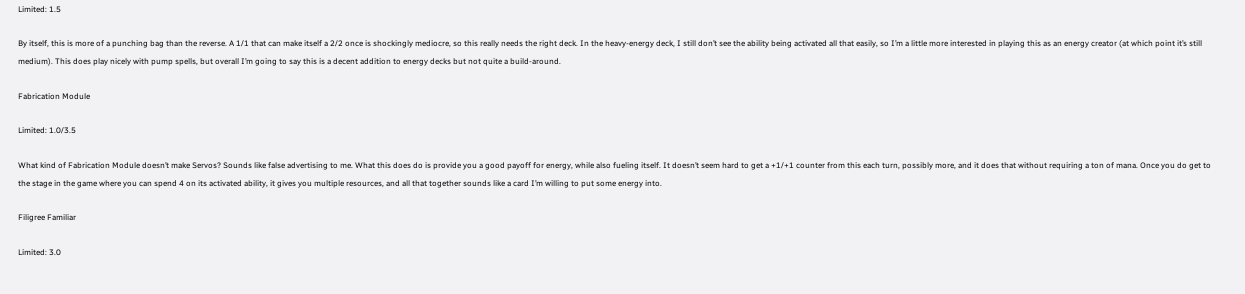Limited: 1.5

By itself, this is more of a punching bag than the reverse. A 1/1 that can make itself a 2/2 once is shockingly mediocre, so this really needs the right deck. In the heavy-energy deck, I still don’t see the ability being activated all that easily, so I’m a little more interested in playing this as an energy creator (at which point it’s still medium). This does play nicely with pump spells, but overall I’m going to say this is a decent addition to energy decks but not quite a build-around.

Fabrication Module

Limited: 1.0/3.5

What kind of Fabrication Module doesn’t make Servos? Sounds like false advertising to me. What this does do is provide you a good payoff for energy, while also fueling itself. It doesn’t seem hard to get a +1/+1 counter from this each turn, possibly more, and it does that without requiring a ton of mana. Once you do get to the stage in the game where you can spend 4 on its activated ability, it gives you multiple resources, and all that together sounds like a card I’m willing to put some energy into.

Filigree Familiar

Limited: 3.0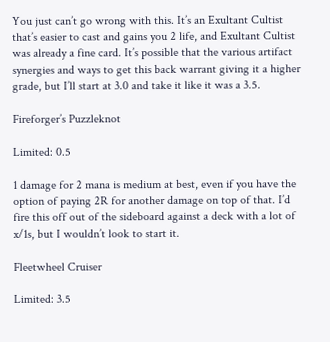You just can’t go wrong with this. It’s an Exultant Cultist that’s easier to cast and gains you 2 life, and Exultant Cultist was already a fine card. It’s possible that the various artifact synergies and ways to get this back warrant giving it a higher grade, but I’ll start at 3.0 and take it like it was a 3.5.

Fireforger’s Puzzleknot

Limited: 0.5

1 damage for 2 mana is medium at best, even if you have the option of paying 2R for another damage on top of that. I’d fire this off out of the sideboard against a deck with a lot of x/1s, but I wouldn’t look to start it.

Fleetwheel Cruiser

Limited: 3.5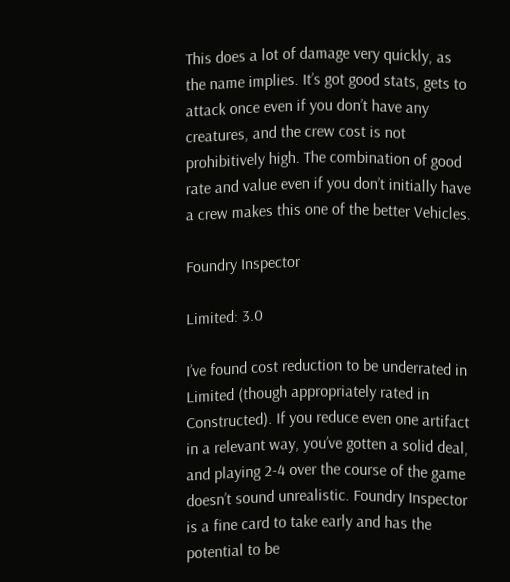This does a lot of damage very quickly, as the name implies. It’s got good stats, gets to attack once even if you don’t have any creatures, and the crew cost is not prohibitively high. The combination of good rate and value even if you don’t initially have a crew makes this one of the better Vehicles.

Foundry Inspector

Limited: 3.0

I’ve found cost reduction to be underrated in Limited (though appropriately rated in Constructed). If you reduce even one artifact in a relevant way, you’ve gotten a solid deal, and playing 2-4 over the course of the game doesn’t sound unrealistic. Foundry Inspector is a fine card to take early and has the potential to be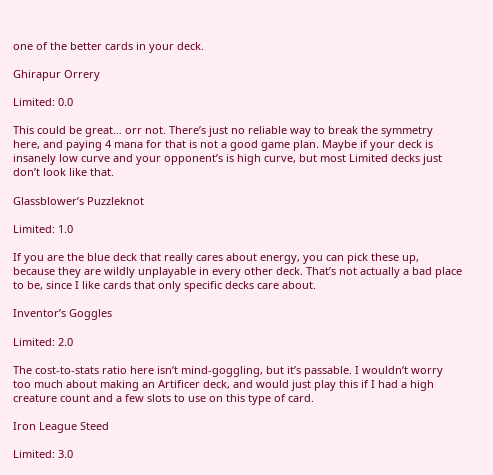one of the better cards in your deck.

Ghirapur Orrery

Limited: 0.0

This could be great… orr not. There’s just no reliable way to break the symmetry here, and paying 4 mana for that is not a good game plan. Maybe if your deck is insanely low curve and your opponent’s is high curve, but most Limited decks just don’t look like that.

Glassblower’s Puzzleknot

Limited: 1.0

If you are the blue deck that really cares about energy, you can pick these up, because they are wildly unplayable in every other deck. That’s not actually a bad place to be, since I like cards that only specific decks care about.

Inventor’s Goggles

Limited: 2.0

The cost-to-stats ratio here isn’t mind-goggling, but it’s passable. I wouldn’t worry too much about making an Artificer deck, and would just play this if I had a high creature count and a few slots to use on this type of card.

Iron League Steed

Limited: 3.0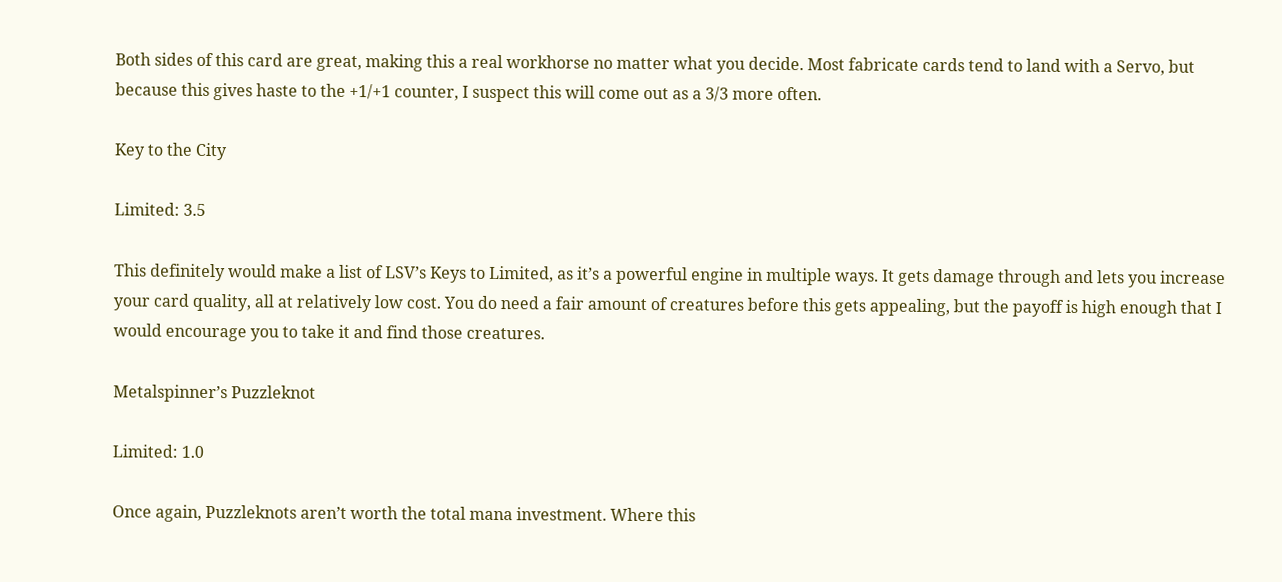Both sides of this card are great, making this a real workhorse no matter what you decide. Most fabricate cards tend to land with a Servo, but because this gives haste to the +1/+1 counter, I suspect this will come out as a 3/3 more often.

Key to the City

Limited: 3.5

This definitely would make a list of LSV’s Keys to Limited, as it’s a powerful engine in multiple ways. It gets damage through and lets you increase your card quality, all at relatively low cost. You do need a fair amount of creatures before this gets appealing, but the payoff is high enough that I would encourage you to take it and find those creatures.

Metalspinner’s Puzzleknot

Limited: 1.0

Once again, Puzzleknots aren’t worth the total mana investment. Where this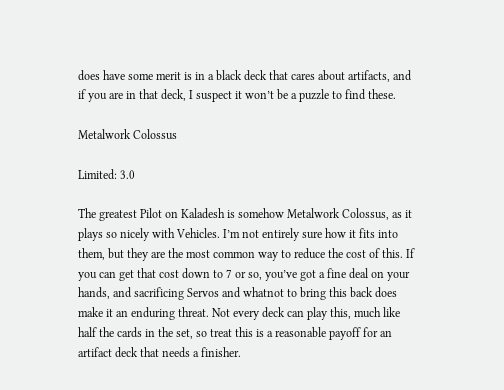does have some merit is in a black deck that cares about artifacts, and if you are in that deck, I suspect it won’t be a puzzle to find these.

Metalwork Colossus

Limited: 3.0

The greatest Pilot on Kaladesh is somehow Metalwork Colossus, as it plays so nicely with Vehicles. I’m not entirely sure how it fits into them, but they are the most common way to reduce the cost of this. If you can get that cost down to 7 or so, you’ve got a fine deal on your hands, and sacrificing Servos and whatnot to bring this back does make it an enduring threat. Not every deck can play this, much like half the cards in the set, so treat this is a reasonable payoff for an artifact deck that needs a finisher.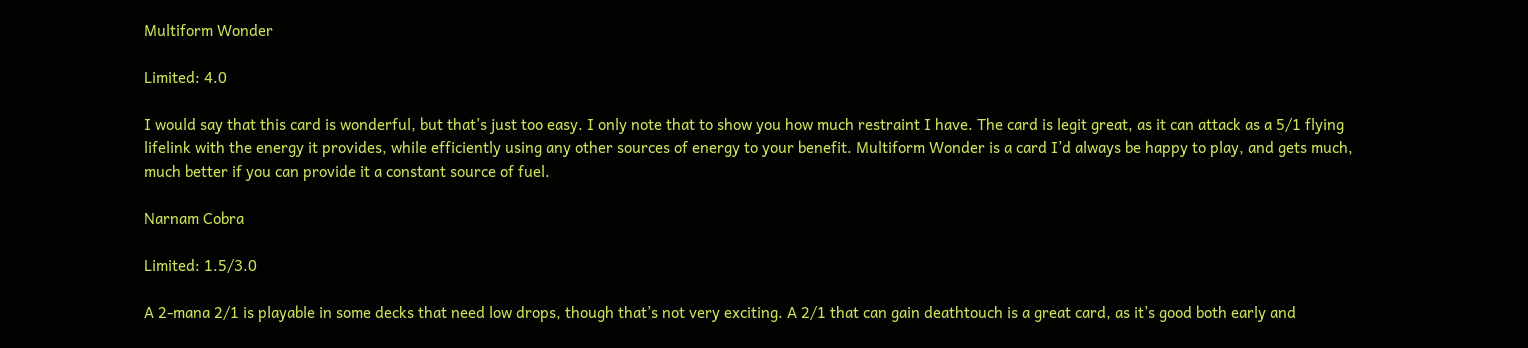Multiform Wonder

Limited: 4.0

I would say that this card is wonderful, but that’s just too easy. I only note that to show you how much restraint I have. The card is legit great, as it can attack as a 5/1 flying lifelink with the energy it provides, while efficiently using any other sources of energy to your benefit. Multiform Wonder is a card I’d always be happy to play, and gets much, much better if you can provide it a constant source of fuel.

Narnam Cobra

Limited: 1.5/3.0

A 2-mana 2/1 is playable in some decks that need low drops, though that’s not very exciting. A 2/1 that can gain deathtouch is a great card, as it’s good both early and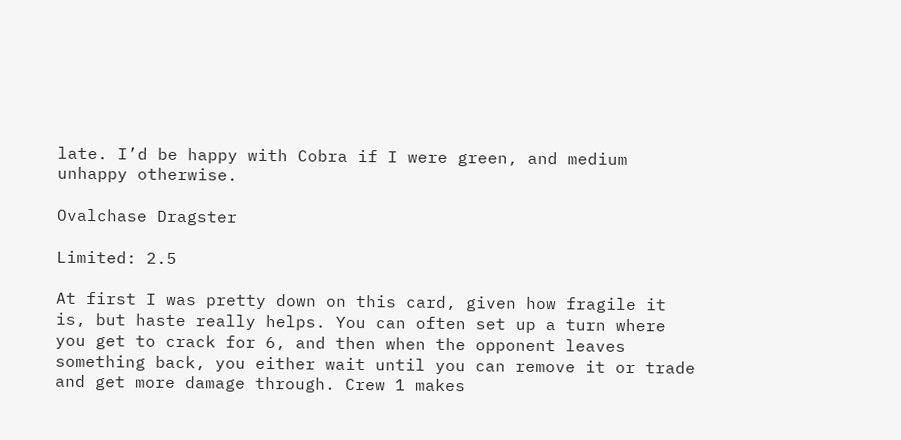late. I’d be happy with Cobra if I were green, and medium unhappy otherwise.

Ovalchase Dragster

Limited: 2.5

At first I was pretty down on this card, given how fragile it is, but haste really helps. You can often set up a turn where you get to crack for 6, and then when the opponent leaves something back, you either wait until you can remove it or trade and get more damage through. Crew 1 makes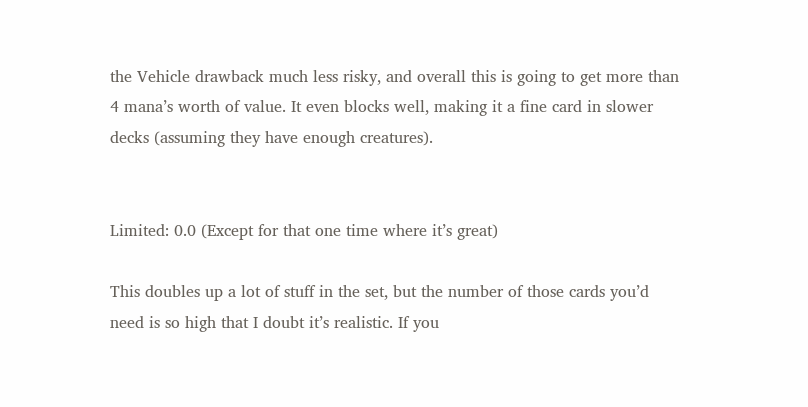the Vehicle drawback much less risky, and overall this is going to get more than 4 mana’s worth of value. It even blocks well, making it a fine card in slower decks (assuming they have enough creatures).


Limited: 0.0 (Except for that one time where it’s great)

This doubles up a lot of stuff in the set, but the number of those cards you’d need is so high that I doubt it’s realistic. If you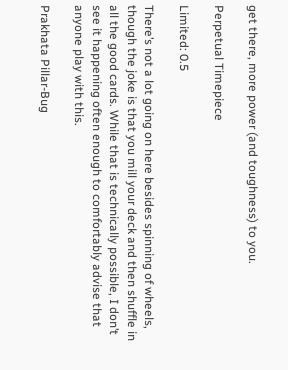get there, more power (and toughness) to you.

Perpetual Timepiece

Limited: 0.5

There’s not a lot going on here besides spinning of wheels, though the joke is that you mill your deck and then shuffle in all the good cards. While that is technically possible, I don’t see it happening often enough to comfortably advise that anyone play with this.

Prakhata Pillar-Bug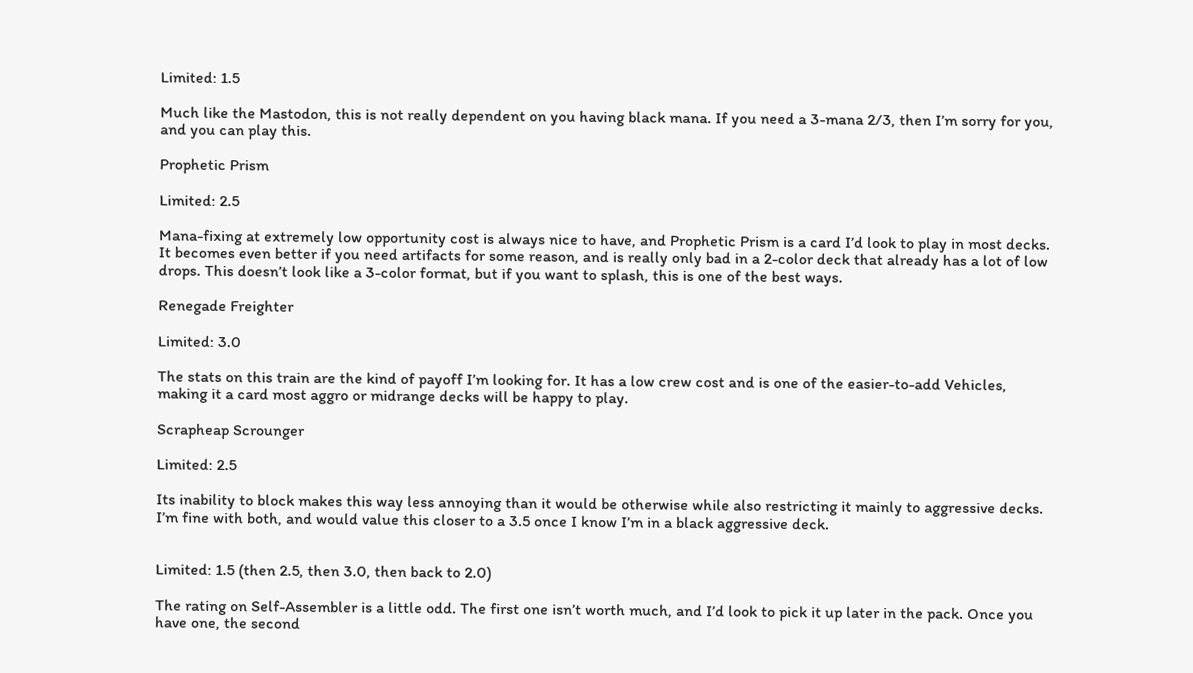Limited: 1.5

Much like the Mastodon, this is not really dependent on you having black mana. If you need a 3-mana 2/3, then I’m sorry for you, and you can play this.

Prophetic Prism

Limited: 2.5

Mana-fixing at extremely low opportunity cost is always nice to have, and Prophetic Prism is a card I’d look to play in most decks. It becomes even better if you need artifacts for some reason, and is really only bad in a 2-color deck that already has a lot of low drops. This doesn’t look like a 3-color format, but if you want to splash, this is one of the best ways.

Renegade Freighter

Limited: 3.0

The stats on this train are the kind of payoff I’m looking for. It has a low crew cost and is one of the easier-to-add Vehicles, making it a card most aggro or midrange decks will be happy to play.

Scrapheap Scrounger

Limited: 2.5

Its inability to block makes this way less annoying than it would be otherwise while also restricting it mainly to aggressive decks. I’m fine with both, and would value this closer to a 3.5 once I know I’m in a black aggressive deck.


Limited: 1.5 (then 2.5, then 3.0, then back to 2.0)

The rating on Self-Assembler is a little odd. The first one isn’t worth much, and I’d look to pick it up later in the pack. Once you have one, the second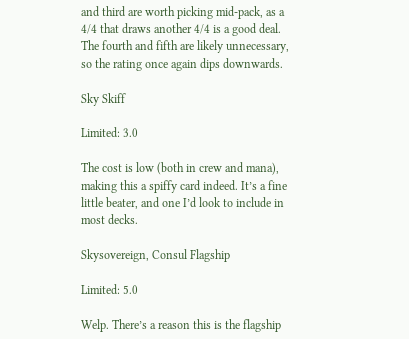and third are worth picking mid-pack, as a 4/4 that draws another 4/4 is a good deal. The fourth and fifth are likely unnecessary, so the rating once again dips downwards.

Sky Skiff

Limited: 3.0

The cost is low (both in crew and mana), making this a spiffy card indeed. It’s a fine little beater, and one I’d look to include in most decks.

Skysovereign, Consul Flagship

Limited: 5.0

Welp. There’s a reason this is the flagship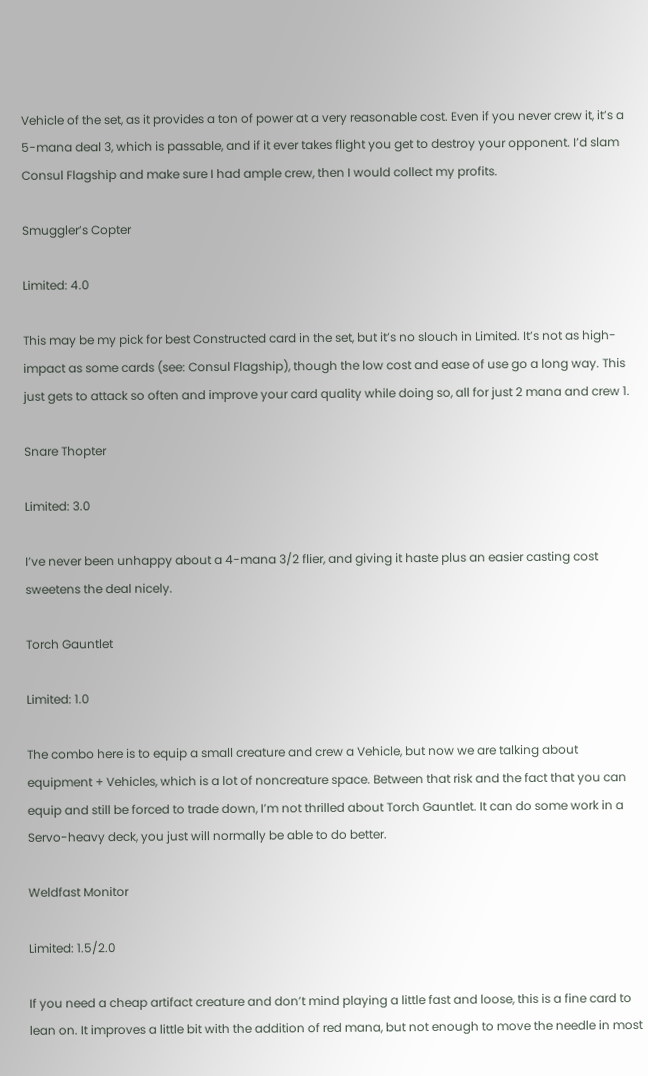Vehicle of the set, as it provides a ton of power at a very reasonable cost. Even if you never crew it, it’s a 5-mana deal 3, which is passable, and if it ever takes flight you get to destroy your opponent. I’d slam Consul Flagship and make sure I had ample crew, then I would collect my profits.

Smuggler’s Copter

Limited: 4.0

This may be my pick for best Constructed card in the set, but it’s no slouch in Limited. It’s not as high-impact as some cards (see: Consul Flagship), though the low cost and ease of use go a long way. This just gets to attack so often and improve your card quality while doing so, all for just 2 mana and crew 1.

Snare Thopter

Limited: 3.0

I’ve never been unhappy about a 4-mana 3/2 flier, and giving it haste plus an easier casting cost sweetens the deal nicely.

Torch Gauntlet

Limited: 1.0

The combo here is to equip a small creature and crew a Vehicle, but now we are talking about equipment + Vehicles, which is a lot of noncreature space. Between that risk and the fact that you can equip and still be forced to trade down, I’m not thrilled about Torch Gauntlet. It can do some work in a Servo-heavy deck, you just will normally be able to do better.

Weldfast Monitor

Limited: 1.5/2.0

If you need a cheap artifact creature and don’t mind playing a little fast and loose, this is a fine card to lean on. It improves a little bit with the addition of red mana, but not enough to move the needle in most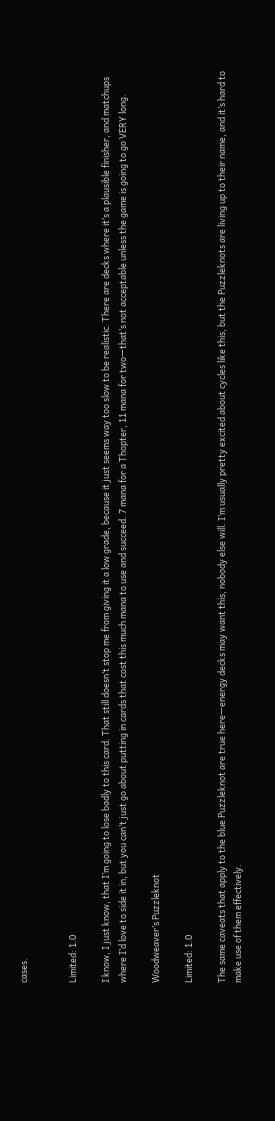cases.


Limited: 1.0

I know, I just know, that I’m going to lose badly to this card. That still doesn’t stop me from giving it a low grade, because it just seems way too slow to be realistic. There are decks where it’s a plausible finisher, and matchups where I’d love to side it in, but you can’t just go about putting in cards that cost this much mana to use and succeed. 7 mana for a Thopter, 11 mana for two—that’s not acceptable unless the game is going to go VERY long.

Woodweaver’s Puzzleknot

Limited: 1.0

The same caveats that apply to the blue Puzzleknot are true here—energy decks may want this, nobody else will. I’m usually pretty excited about cycles like this, but the Puzzleknots are living up to their name, and it’s hard to make use of them effectively.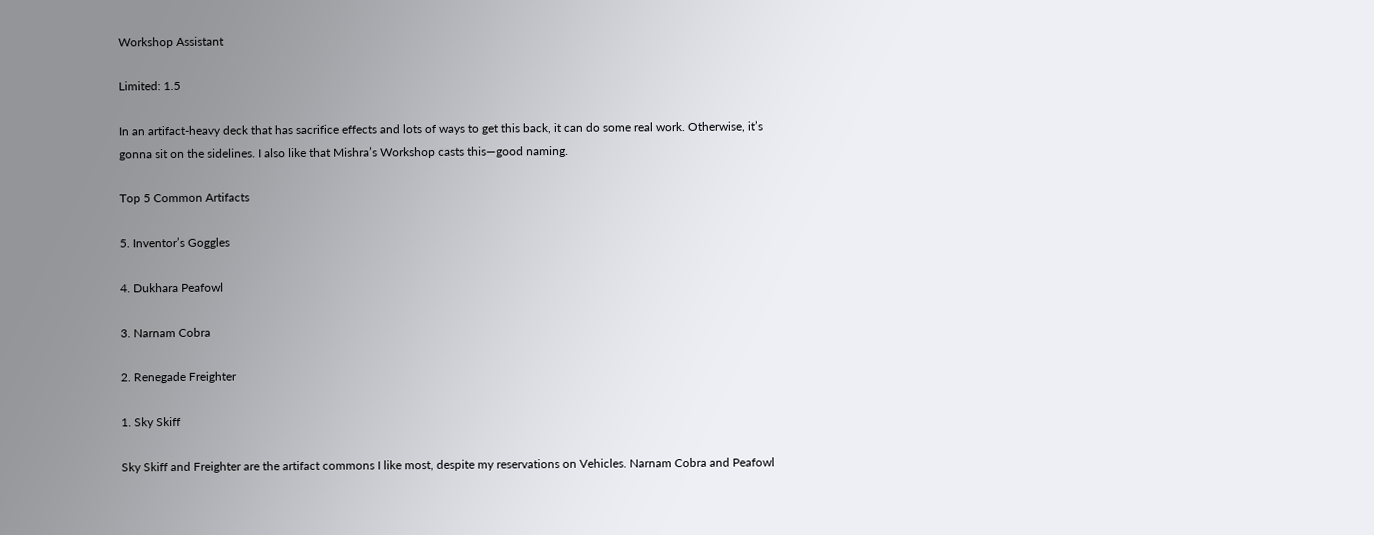Workshop Assistant

Limited: 1.5

In an artifact-heavy deck that has sacrifice effects and lots of ways to get this back, it can do some real work. Otherwise, it’s gonna sit on the sidelines. I also like that Mishra’s Workshop casts this—good naming.

Top 5 Common Artifacts

5. Inventor’s Goggles

4. Dukhara Peafowl

3. Narnam Cobra

2. Renegade Freighter

1. Sky Skiff

Sky Skiff and Freighter are the artifact commons I like most, despite my reservations on Vehicles. Narnam Cobra and Peafowl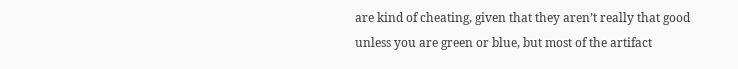are kind of cheating, given that they aren’t really that good unless you are green or blue, but most of the artifact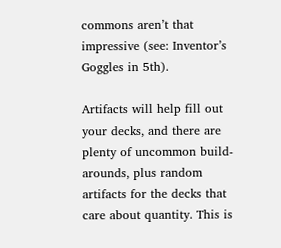commons aren’t that impressive (see: Inventor’s Goggles in 5th).

Artifacts will help fill out your decks, and there are plenty of uncommon build-arounds, plus random artifacts for the decks that care about quantity. This is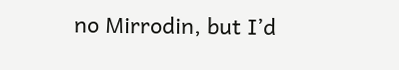no Mirrodin, but I’d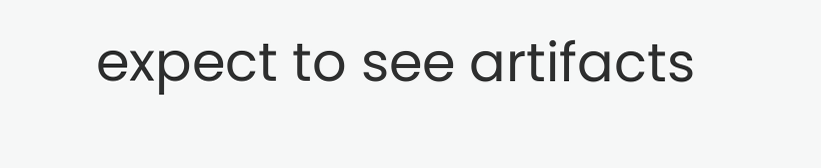expect to see artifacts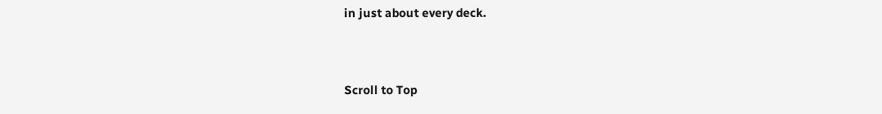in just about every deck.


Scroll to Top